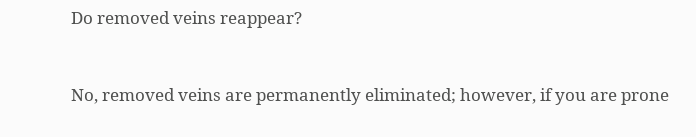Do removed veins reappear?


No, removed veins are permanently eliminated; however, if you are prone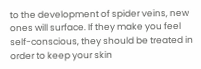to the development of spider veins, new ones will surface. If they make you feel self-conscious, they should be treated in order to keep your skin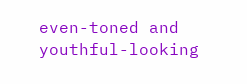even-toned and youthful-looking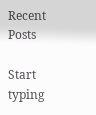Recent Posts

Start typing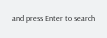and press Enter to search